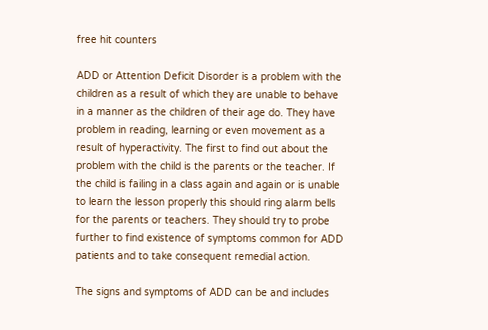free hit counters

ADD or Attention Deficit Disorder is a problem with the children as a result of which they are unable to behave in a manner as the children of their age do. They have problem in reading, learning or even movement as a result of hyperactivity. The first to find out about the problem with the child is the parents or the teacher. If the child is failing in a class again and again or is unable to learn the lesson properly this should ring alarm bells for the parents or teachers. They should try to probe further to find existence of symptoms common for ADD patients and to take consequent remedial action.

The signs and symptoms of ADD can be and includes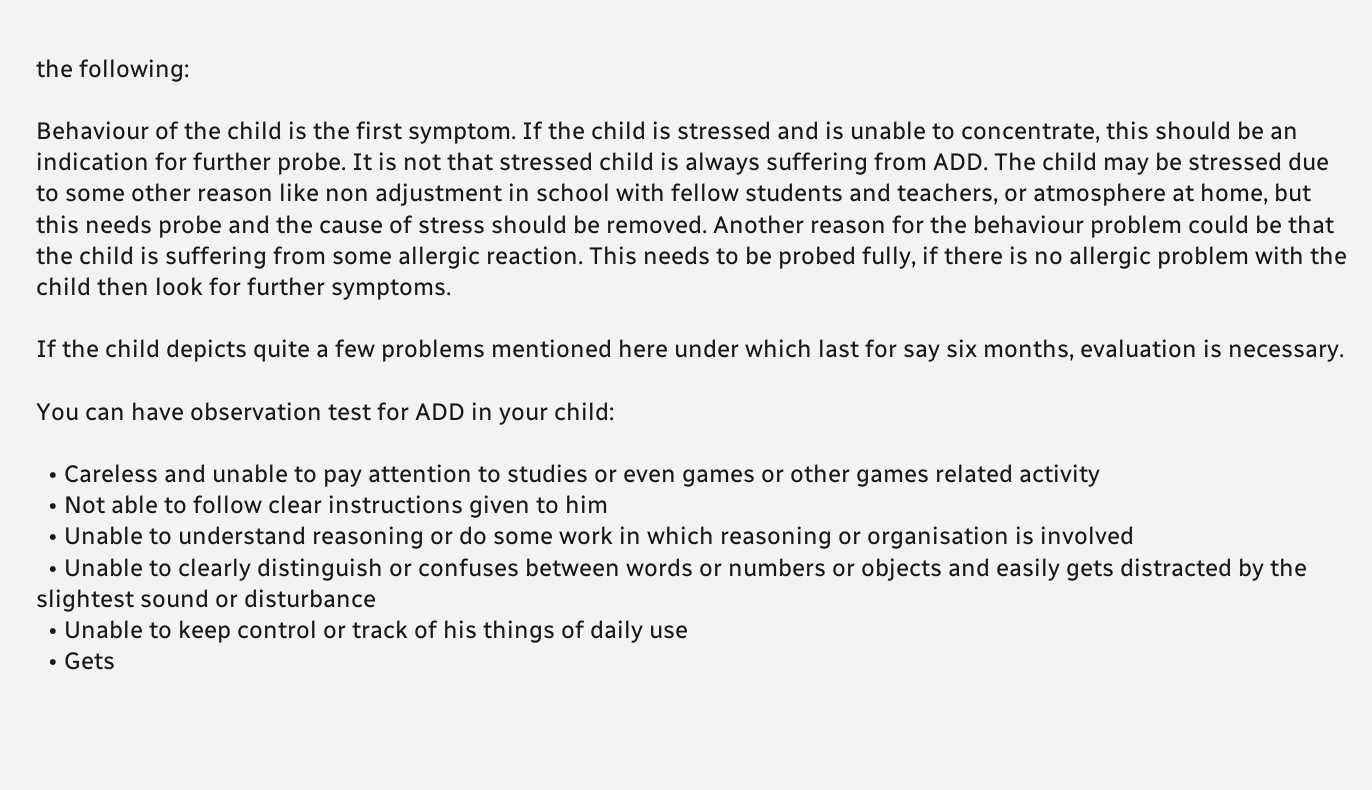the following:

Behaviour of the child is the first symptom. If the child is stressed and is unable to concentrate, this should be an indication for further probe. It is not that stressed child is always suffering from ADD. The child may be stressed due to some other reason like non adjustment in school with fellow students and teachers, or atmosphere at home, but this needs probe and the cause of stress should be removed. Another reason for the behaviour problem could be that the child is suffering from some allergic reaction. This needs to be probed fully, if there is no allergic problem with the child then look for further symptoms.

If the child depicts quite a few problems mentioned here under which last for say six months, evaluation is necessary.

You can have observation test for ADD in your child:

  • Careless and unable to pay attention to studies or even games or other games related activity
  • Not able to follow clear instructions given to him
  • Unable to understand reasoning or do some work in which reasoning or organisation is involved
  • Unable to clearly distinguish or confuses between words or numbers or objects and easily gets distracted by the slightest sound or disturbance
  • Unable to keep control or track of his things of daily use
  • Gets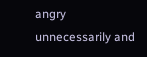angry unnecessarily and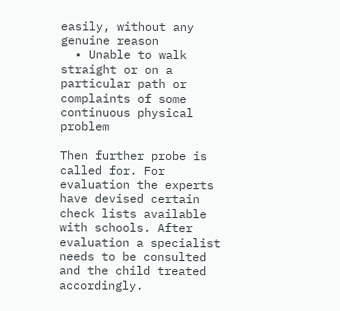easily, without any genuine reason
  • Unable to walk straight or on a particular path or complaints of some continuous physical problem

Then further probe is called for. For evaluation the experts have devised certain check lists available with schools. After evaluation a specialist needs to be consulted and the child treated accordingly.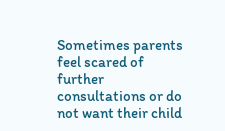Sometimes parents feel scared of further consultations or do not want their child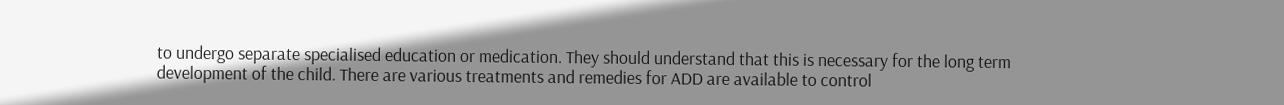to undergo separate specialised education or medication. They should understand that this is necessary for the long term development of the child. There are various treatments and remedies for ADD are available to control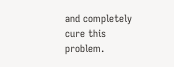and completely cure this problem.